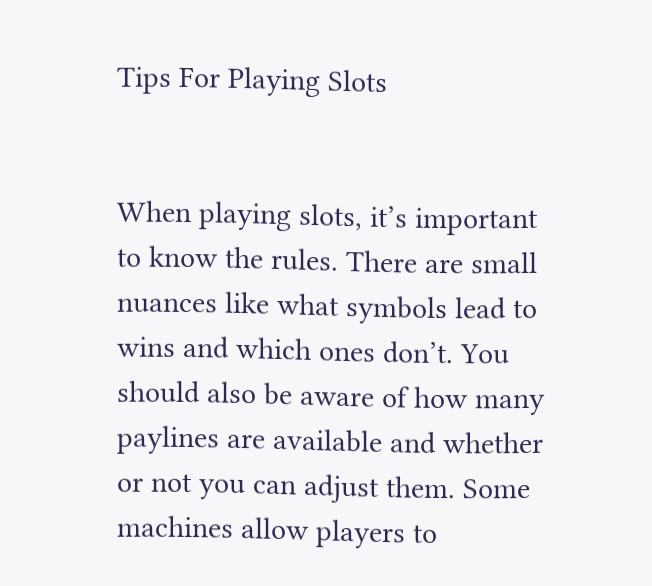Tips For Playing Slots


When playing slots, it’s important to know the rules. There are small nuances like what symbols lead to wins and which ones don’t. You should also be aware of how many paylines are available and whether or not you can adjust them. Some machines allow players to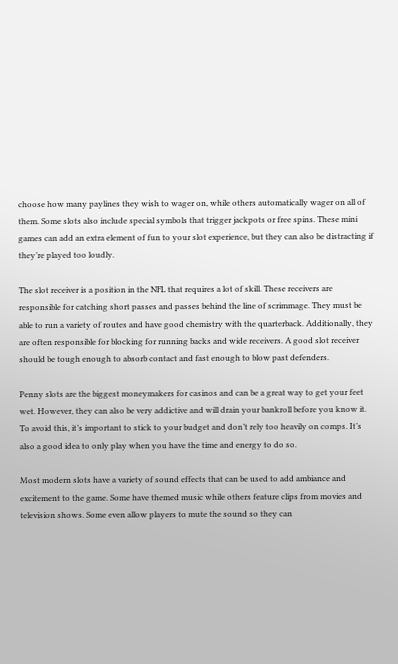choose how many paylines they wish to wager on, while others automatically wager on all of them. Some slots also include special symbols that trigger jackpots or free spins. These mini games can add an extra element of fun to your slot experience, but they can also be distracting if they’re played too loudly.

The slot receiver is a position in the NFL that requires a lot of skill. These receivers are responsible for catching short passes and passes behind the line of scrimmage. They must be able to run a variety of routes and have good chemistry with the quarterback. Additionally, they are often responsible for blocking for running backs and wide receivers. A good slot receiver should be tough enough to absorb contact and fast enough to blow past defenders.

Penny slots are the biggest moneymakers for casinos and can be a great way to get your feet wet. However, they can also be very addictive and will drain your bankroll before you know it. To avoid this, it’s important to stick to your budget and don’t rely too heavily on comps. It’s also a good idea to only play when you have the time and energy to do so.

Most modern slots have a variety of sound effects that can be used to add ambiance and excitement to the game. Some have themed music while others feature clips from movies and television shows. Some even allow players to mute the sound so they can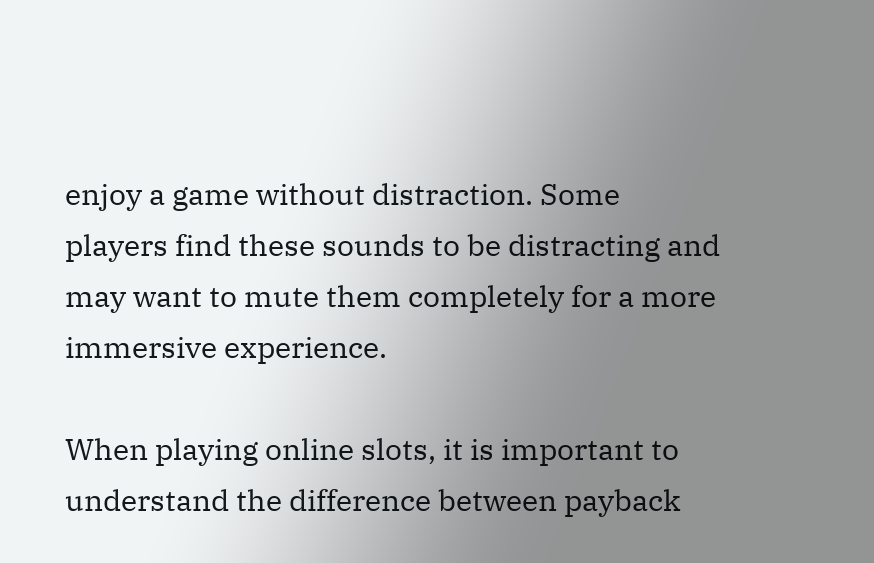enjoy a game without distraction. Some players find these sounds to be distracting and may want to mute them completely for a more immersive experience.

When playing online slots, it is important to understand the difference between payback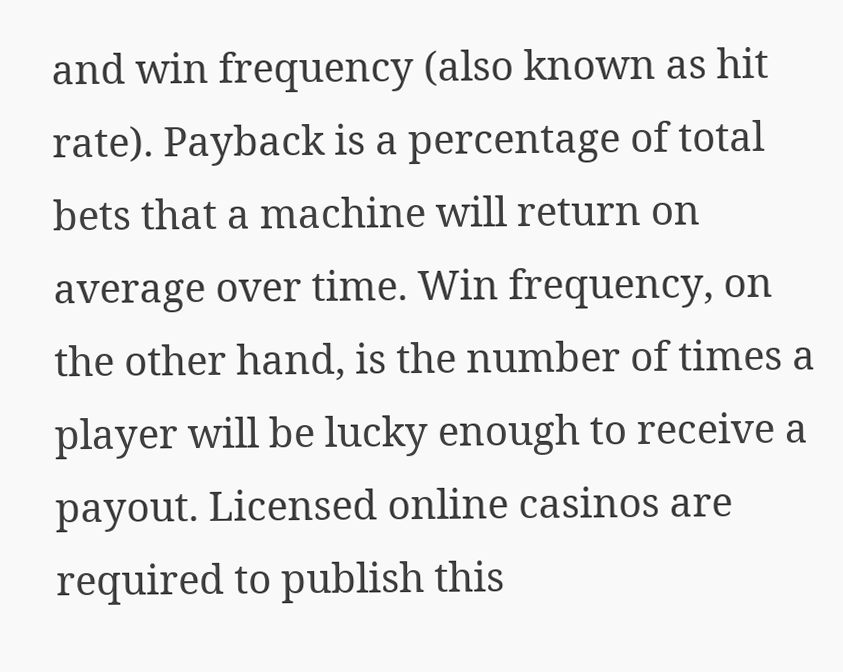and win frequency (also known as hit rate). Payback is a percentage of total bets that a machine will return on average over time. Win frequency, on the other hand, is the number of times a player will be lucky enough to receive a payout. Licensed online casinos are required to publish this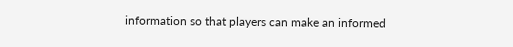information so that players can make an informed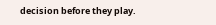decision before they play.